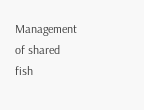Management of shared fish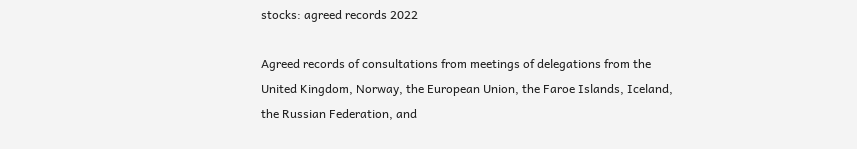stocks: agreed records 2022

Agreed records of consultations from meetings of delegations from the United Kingdom, Norway, the European Union, the Faroe Islands, Iceland, the Russian Federation, and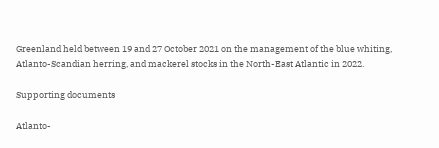Greenland held between 19 and 27 October 2021 on the management of the blue whiting, Atlanto-Scandian herring, and mackerel stocks in the North-East Atlantic in 2022.

Supporting documents

Atlanto-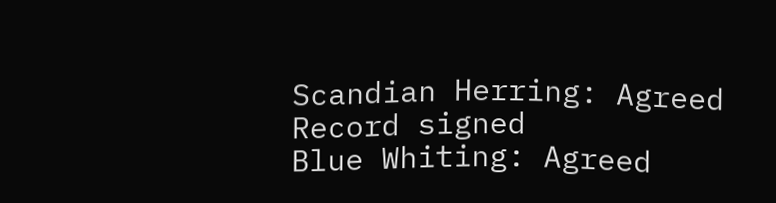Scandian Herring: Agreed Record signed
Blue Whiting: Agreed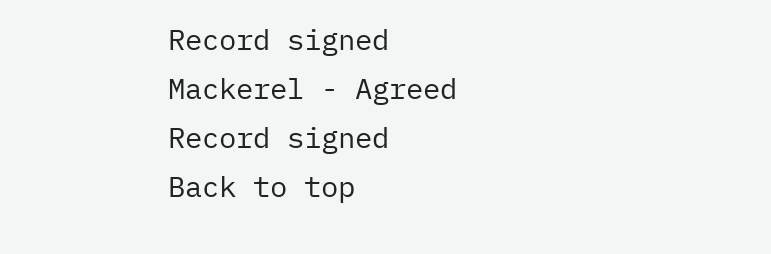Record signed
Mackerel - Agreed Record signed
Back to top